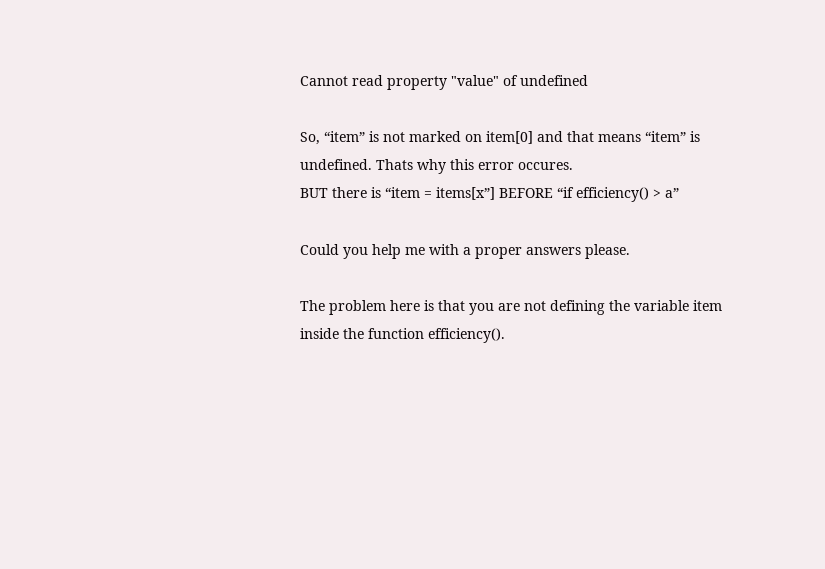Cannot read property "value" of undefined

So, “item” is not marked on item[0] and that means “item” is undefined. Thats why this error occures.
BUT there is “item = items[x”] BEFORE “if efficiency() > a”

Could you help me with a proper answers please.

The problem here is that you are not defining the variable item inside the function efficiency().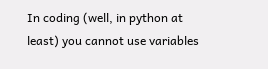In coding (well, in python at least) you cannot use variables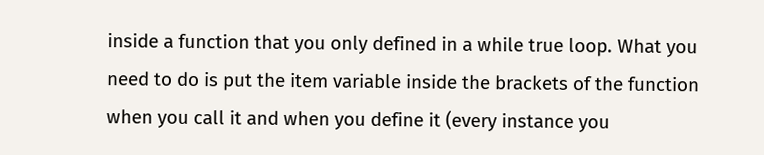inside a function that you only defined in a while true loop. What you need to do is put the item variable inside the brackets of the function when you call it and when you define it (every instance you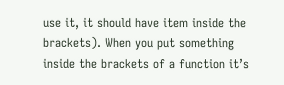use it, it should have item inside the brackets). When you put something inside the brackets of a function it’s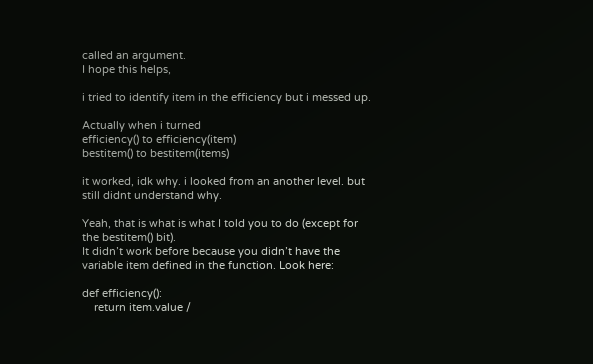called an argument.
I hope this helps,

i tried to identify item in the efficiency but i messed up.

Actually when i turned
efficiency() to efficiency(item)
bestitem() to bestitem(items)

it worked, idk why. i looked from an another level. but still didnt understand why.

Yeah, that is what is what I told you to do (except for the bestitem() bit).
It didn’t work before because you didn’t have the variable item defined in the function. Look here:

def efficiency():
    return item.value /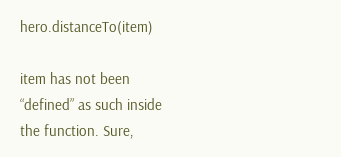hero.distanceTo(item)

item has not been “defined” as such inside the function. Sure,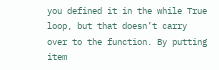you defined it in the while True loop, but that doesn’t carry over to the function. By putting item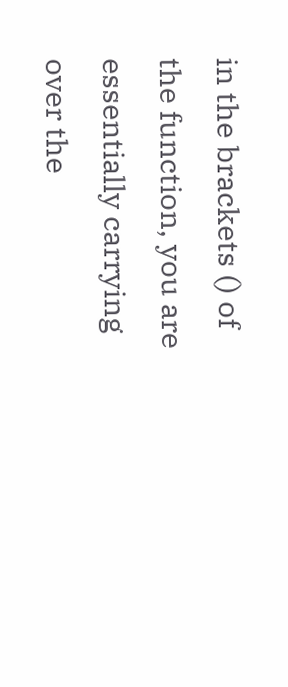in the brackets () of the function, you are essentially carrying over the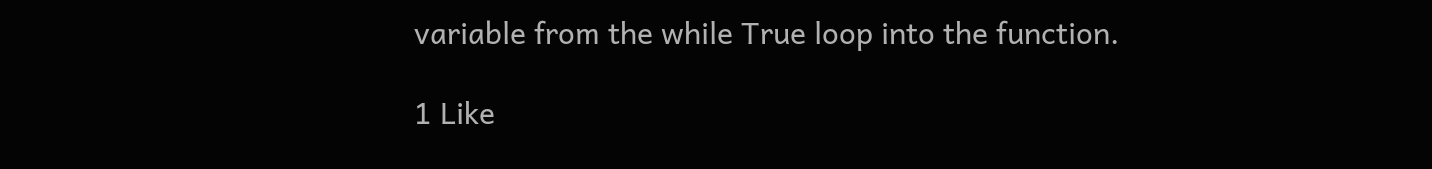variable from the while True loop into the function.

1 Like